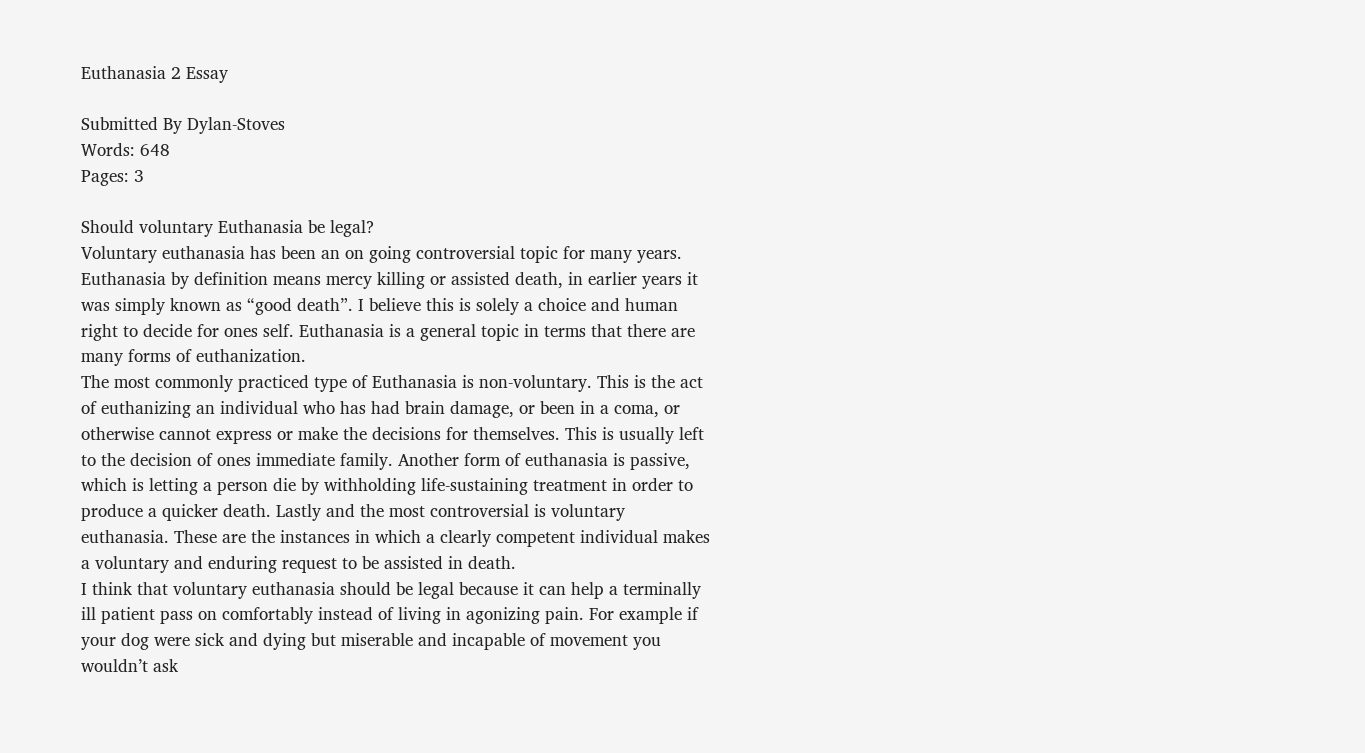Euthanasia 2 Essay

Submitted By Dylan-Stoves
Words: 648
Pages: 3

Should voluntary Euthanasia be legal?
Voluntary euthanasia has been an on going controversial topic for many years. Euthanasia by definition means mercy killing or assisted death, in earlier years it was simply known as “good death”. I believe this is solely a choice and human right to decide for ones self. Euthanasia is a general topic in terms that there are many forms of euthanization.
The most commonly practiced type of Euthanasia is non-voluntary. This is the act of euthanizing an individual who has had brain damage, or been in a coma, or otherwise cannot express or make the decisions for themselves. This is usually left to the decision of ones immediate family. Another form of euthanasia is passive, which is letting a person die by withholding life-sustaining treatment in order to produce a quicker death. Lastly and the most controversial is voluntary euthanasia. These are the instances in which a clearly competent individual makes a voluntary and enduring request to be assisted in death.
I think that voluntary euthanasia should be legal because it can help a terminally ill patient pass on comfortably instead of living in agonizing pain. For example if your dog were sick and dying but miserable and incapable of movement you wouldn’t ask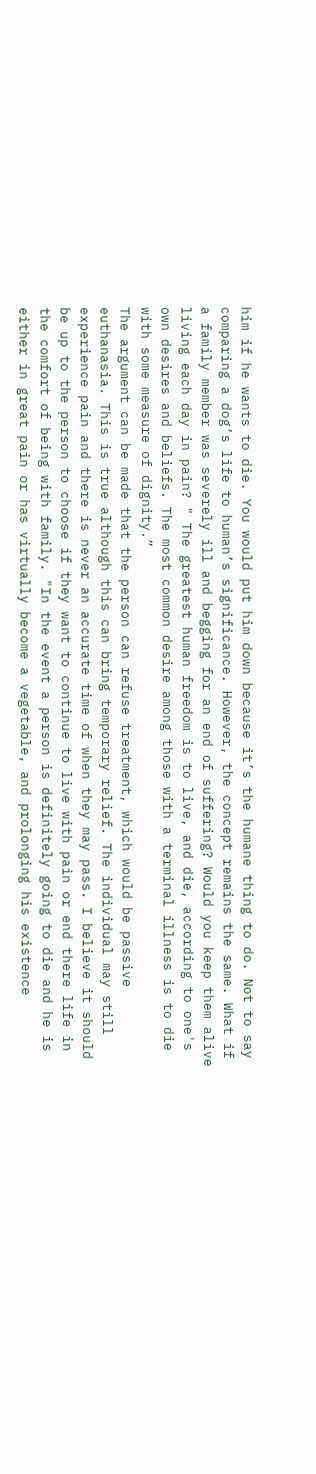him if he wants to die. You would put him down because it’s the humane thing to do. Not to say comparing a dog’s life to human’s significance. However, the concept remains the same. What if a family member was severely ill and begging for an end of suffering? Would you keep them alive living each day in pain? " The greatest human freedom is to live, and die, according to one's own desires and beliefs. The most common desire among those with a terminal illness is to die with some measure of dignity.”
The argument can be made that the person can refuse treatment, which would be passive euthanasia. This is true although this can bring temporary relief. The individual may still experience pain and there is never an accurate time of when they may pass. I believe it should be up to the person to choose if they want to continue to live with pain or end there life in the comfort of being with family. "In the event a person is definitely going to die and he is either in great pain or has virtually become a vegetable, and prolonging his existence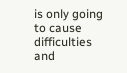is only going to cause difficulties and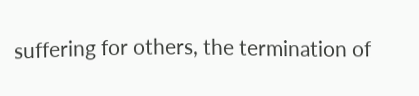suffering for others, the termination of